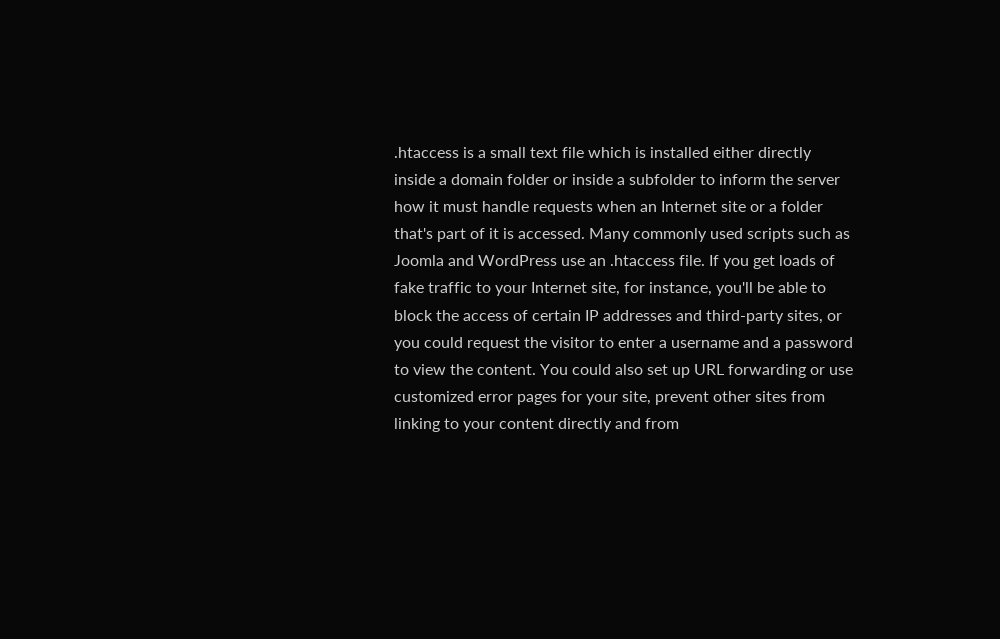.htaccess is a small text file which is installed either directly inside a domain folder or inside a subfolder to inform the server how it must handle requests when an Internet site or a folder that's part of it is accessed. Many commonly used scripts such as Joomla and WordPress use an .htaccess file. If you get loads of fake traffic to your Internet site, for instance, you'll be able to block the access of certain IP addresses and third-party sites, or you could request the visitor to enter a username and a password to view the content. You could also set up URL forwarding or use customized error pages for your site, prevent other sites from linking to your content directly and from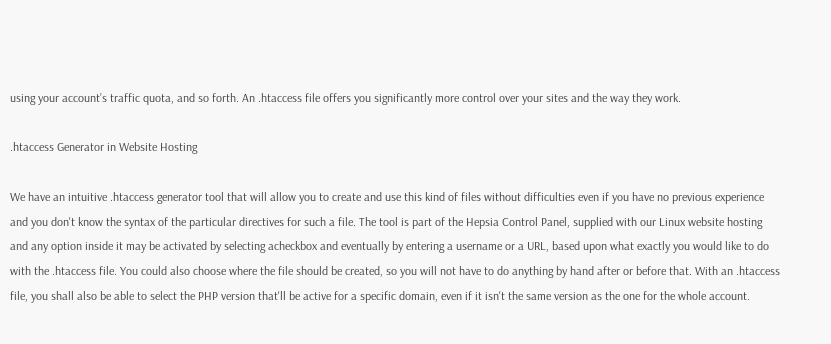using your account’s traffic quota, and so forth. An .htaccess file offers you significantly more control over your sites and the way they work.

.htaccess Generator in Website Hosting

We have an intuitive .htaccess generator tool that will allow you to create and use this kind of files without difficulties even if you have no previous experience and you don't know the syntax of the particular directives for such a file. The tool is part of the Hepsia Control Panel, supplied with our Linux website hosting and any option inside it may be activated by selecting acheckbox and eventually by entering a username or a URL, based upon what exactly you would like to do with the .htaccess file. You could also choose where the file should be created, so you will not have to do anything by hand after or before that. With an .htaccess file, you shall also be able to select the PHP version that'll be active for a specific domain, even if it isn't the same version as the one for the whole account.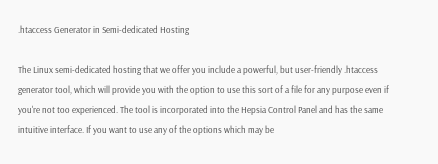.htaccess Generator in Semi-dedicated Hosting

The Linux semi-dedicated hosting that we offer you include a powerful, but user-friendly .htaccess generator tool, which will provide you with the option to use this sort of a file for any purpose even if you're not too experienced. The tool is incorporated into the Hepsia Control Panel and has the same intuitive interface. If you want to use any of the options which may be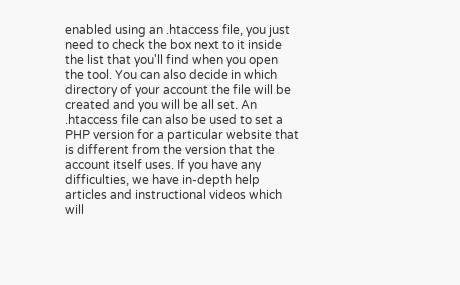enabled using an .htaccess file, you just need to check the box next to it inside the list that you'll find when you open the tool. You can also decide in which directory of your account the file will be created and you will be all set. An .htaccess file can also be used to set a PHP version for a particular website that is different from the version that the account itself uses. If you have any difficulties, we have in-depth help articles and instructional videos which will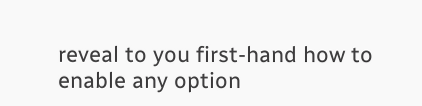reveal to you first-hand how to enable any option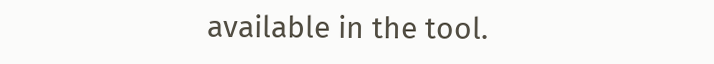available in the tool.